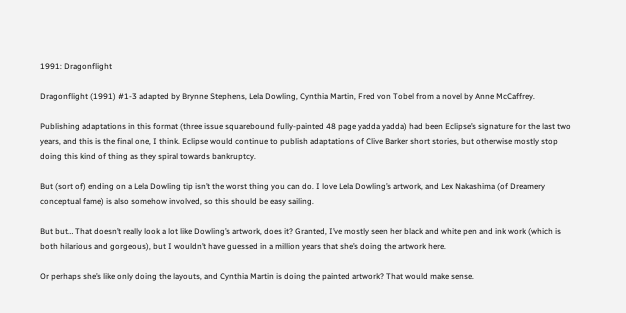1991: Dragonflight

Dragonflight (1991) #1-3 adapted by Brynne Stephens, Lela Dowling, Cynthia Martin, Fred von Tobel from a novel by Anne McCaffrey.

Publishing adaptations in this format (three issue squarebound fully-painted 48 page yadda yadda) had been Eclipse’s signature for the last two years, and this is the final one, I think. Eclipse would continue to publish adaptations of Clive Barker short stories, but otherwise mostly stop doing this kind of thing as they spiral towards bankruptcy.

But (sort of) ending on a Lela Dowling tip isn’t the worst thing you can do. I love Lela Dowling’s artwork, and Lex Nakashima (of Dreamery conceptual fame) is also somehow involved, so this should be easy sailing.

But but… That doesn’t really look a lot like Dowling’s artwork, does it? Granted, I’ve mostly seen her black and white pen and ink work (which is both hilarious and gorgeous), but I wouldn’t have guessed in a million years that she’s doing the artwork here.

Or perhaps she’s like only doing the layouts, and Cynthia Martin is doing the painted artwork? That would make sense.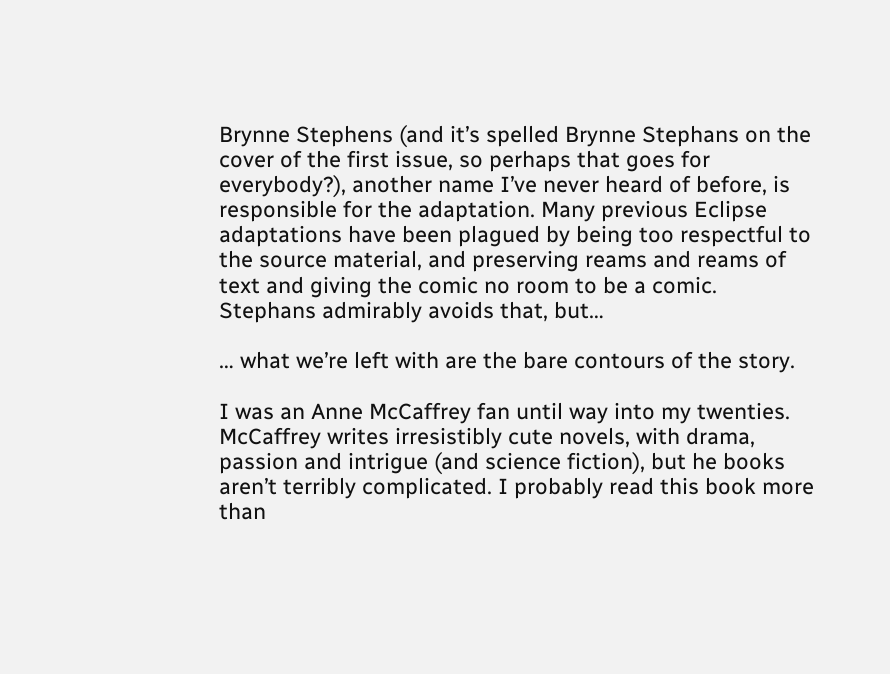Brynne Stephens (and it’s spelled Brynne Stephans on the cover of the first issue, so perhaps that goes for everybody?), another name I’ve never heard of before, is responsible for the adaptation. Many previous Eclipse adaptations have been plagued by being too respectful to the source material, and preserving reams and reams of text and giving the comic no room to be a comic. Stephans admirably avoids that, but…

… what we’re left with are the bare contours of the story.

I was an Anne McCaffrey fan until way into my twenties. McCaffrey writes irresistibly cute novels, with drama, passion and intrigue (and science fiction), but he books aren’t terribly complicated. I probably read this book more than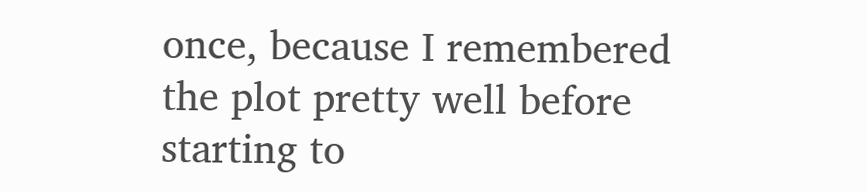once, because I remembered the plot pretty well before starting to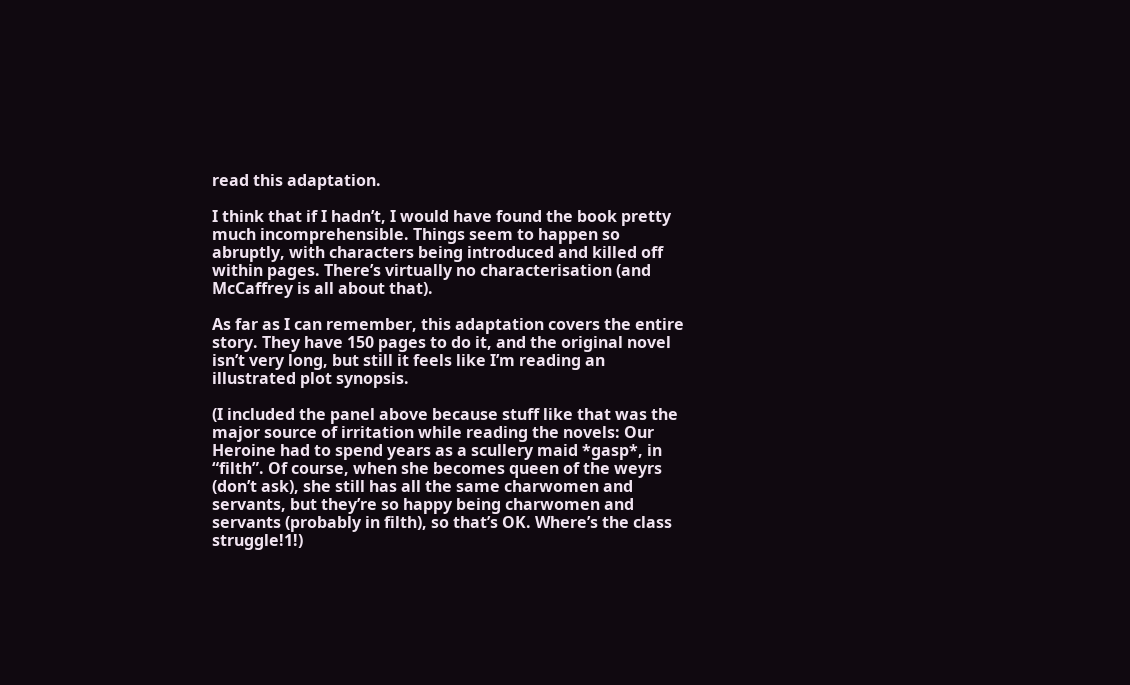read this adaptation.

I think that if I hadn’t, I would have found the book pretty much incomprehensible. Things seem to happen so abruptly, with characters being introduced and killed off within pages. There’s virtually no characterisation (and McCaffrey is all about that).

As far as I can remember, this adaptation covers the entire story. They have 150 pages to do it, and the original novel isn’t very long, but still it feels like I’m reading an illustrated plot synopsis.

(I included the panel above because stuff like that was the major source of irritation while reading the novels: Our Heroine had to spend years as a scullery maid *gasp*, in “filth”. Of course, when she becomes queen of the weyrs (don’t ask), she still has all the same charwomen and servants, but they’re so happy being charwomen and servants (probably in filth), so that’s OK. Where’s the class struggle!1!)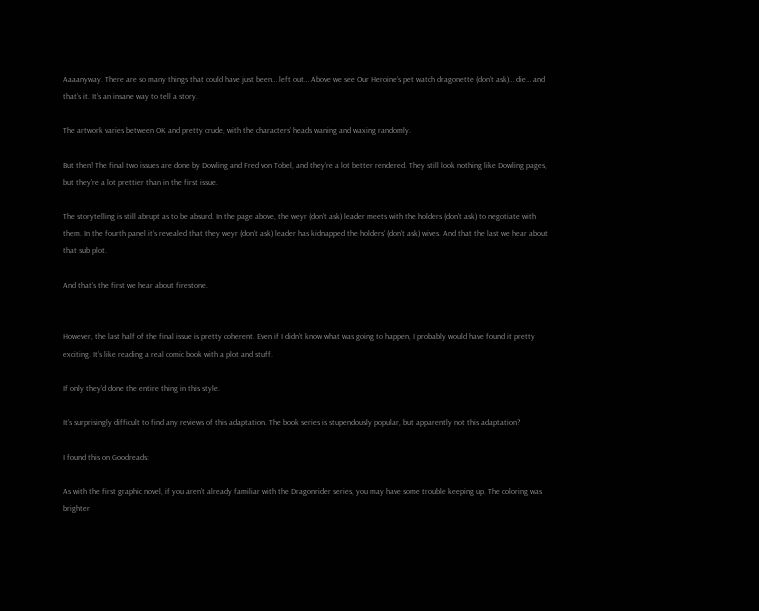Aaaanyway. There are so many things that could have just been… left out… Above we see Our Heroine’s pet watch dragonette (don’t ask)… die… and that’s it. It’s an insane way to tell a story.

The artwork varies between OK and pretty crude, with the characters’ heads waning and waxing randomly.

But then! The final two issues are done by Dowling and Fred von Tobel, and they’re a lot better rendered. They still look nothing like Dowling pages, but they’re a lot prettier than in the first issue.

The storytelling is still abrupt as to be absurd. In the page above, the weyr (don’t ask) leader meets with the holders (don’t ask) to negotiate with them. In the fourth panel it’s revealed that they weyr (don’t ask) leader has kidnapped the holders’ (don’t ask) wives. And that the last we hear about that sub plot.

And that’s the first we hear about firestone.


However, the last half of the final issue is pretty coherent. Even if I didn’t know what was going to happen, I probably would have found it pretty exciting. It’s like reading a real comic book with a plot and stuff.

If only they’d done the entire thing in this style.

It’s surprisingly difficult to find any reviews of this adaptation. The book series is stupendously popular, but apparently not this adaptation?

I found this on Goodreads:

As with the first graphic novel, if you aren’t already familiar with the Dragonrider series, you may have some trouble keeping up. The coloring was brighter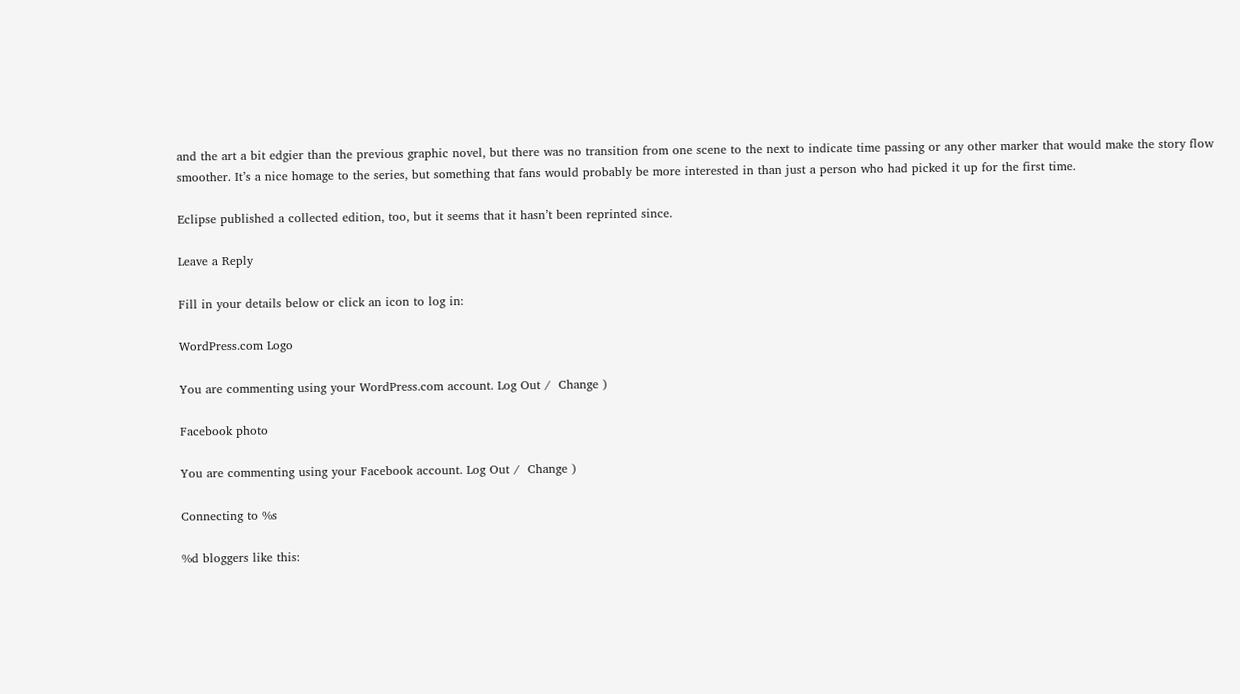and the art a bit edgier than the previous graphic novel, but there was no transition from one scene to the next to indicate time passing or any other marker that would make the story flow smoother. It’s a nice homage to the series, but something that fans would probably be more interested in than just a person who had picked it up for the first time.

Eclipse published a collected edition, too, but it seems that it hasn’t been reprinted since.

Leave a Reply

Fill in your details below or click an icon to log in:

WordPress.com Logo

You are commenting using your WordPress.com account. Log Out /  Change )

Facebook photo

You are commenting using your Facebook account. Log Out /  Change )

Connecting to %s

%d bloggers like this: